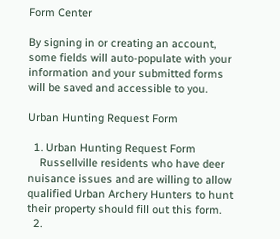Form Center

By signing in or creating an account, some fields will auto-populate with your information and your submitted forms will be saved and accessible to you.

Urban Hunting Request Form

  1. Urban Hunting Request Form
    Russellville residents who have deer nuisance issues and are willing to allow qualified Urban Archery Hunters to hunt their property should fill out this form.
  2.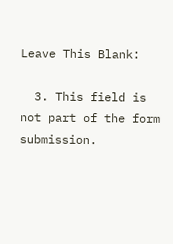Leave This Blank:

  3. This field is not part of the form submission.